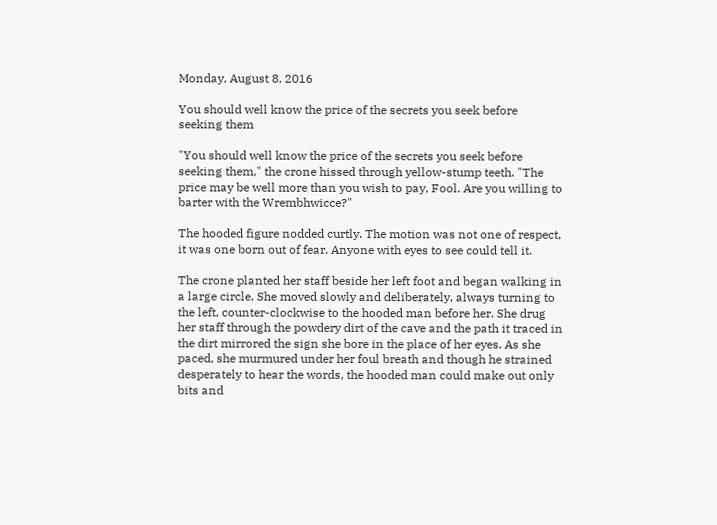Monday, August 8, 2016

You should well know the price of the secrets you seek before seeking them

"You should well know the price of the secrets you seek before seeking them," the crone hissed through yellow-stump teeth. "The price may be well more than you wish to pay, Fool. Are you willing to barter with the Wrembhwicce?"

The hooded figure nodded curtly. The motion was not one of respect, it was one born out of fear. Anyone with eyes to see could tell it.

The crone planted her staff beside her left foot and began walking in a large circle. She moved slowly and deliberately, always turning to the left, counter-clockwise to the hooded man before her. She drug her staff through the powdery dirt of the cave and the path it traced in the dirt mirrored the sign she bore in the place of her eyes. As she paced, she murmured under her foul breath and though he strained desperately to hear the words, the hooded man could make out only bits and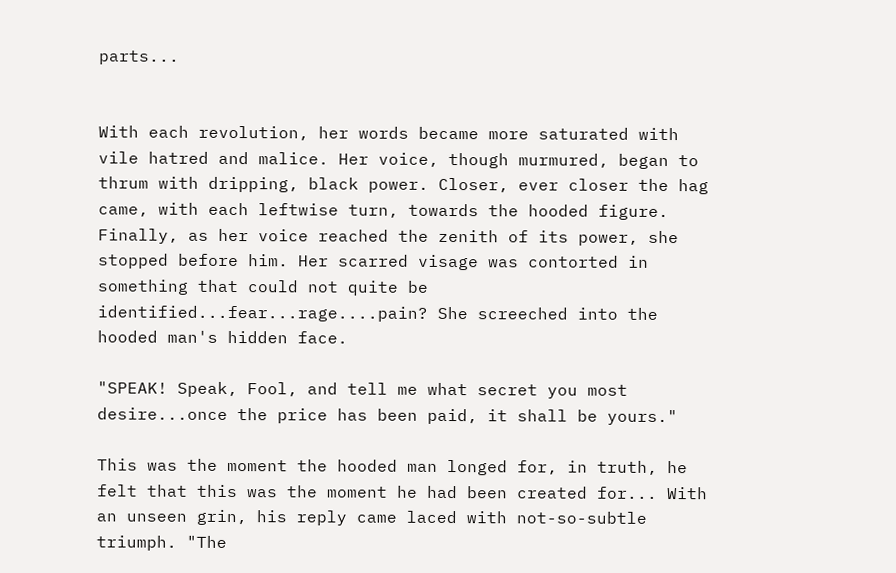parts...


With each revolution, her words became more saturated with vile hatred and malice. Her voice, though murmured, began to thrum with dripping, black power. Closer, ever closer the hag came, with each leftwise turn, towards the hooded figure. Finally, as her voice reached the zenith of its power, she stopped before him. Her scarred visage was contorted in something that could not quite be identified...fear...rage....pain? She screeched into the hooded man's hidden face.

"SPEAK! Speak, Fool, and tell me what secret you most desire...once the price has been paid, it shall be yours."

This was the moment the hooded man longed for, in truth, he felt that this was the moment he had been created for... With an unseen grin, his reply came laced with not-so-subtle triumph. "The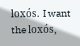loxós. I want the loxós,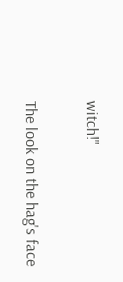witch!"

The look on the hag's face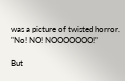was a picture of twisted horror. "No! NO! NOOOOOOO!"

But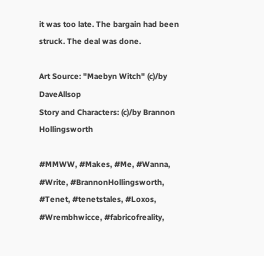it was too late. The bargain had been struck. The deal was done.

Art Source: "Maebyn Witch" (c)/by DaveAllsop
Story and Characters: (c)/by Brannon Hollingsworth

#MMWW, #Makes, #Me, #Wanna, #Write, #BrannonHollingsworth, #Tenet, #tenetstales, #Loxos, #Wrembhwicce, #fabricofreality,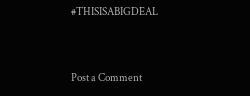#THISISABIGDEAL


Post a Comment